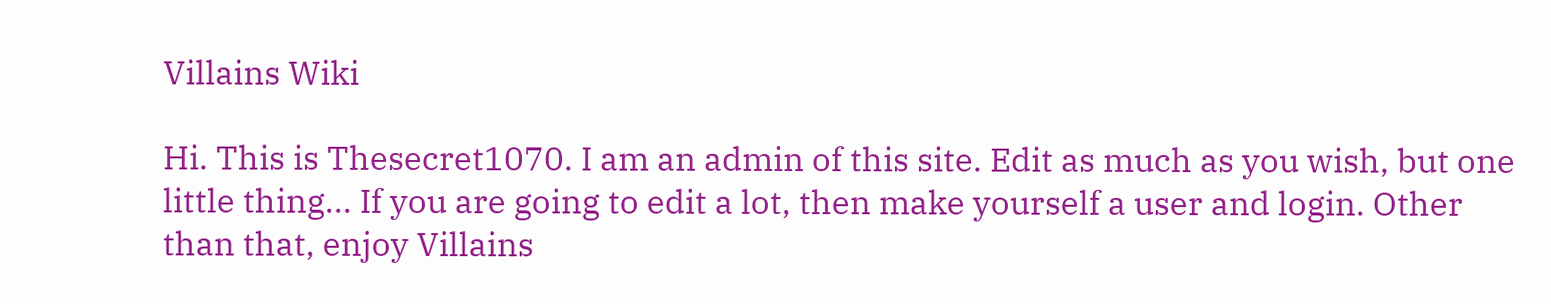Villains Wiki

Hi. This is Thesecret1070. I am an admin of this site. Edit as much as you wish, but one little thing... If you are going to edit a lot, then make yourself a user and login. Other than that, enjoy Villains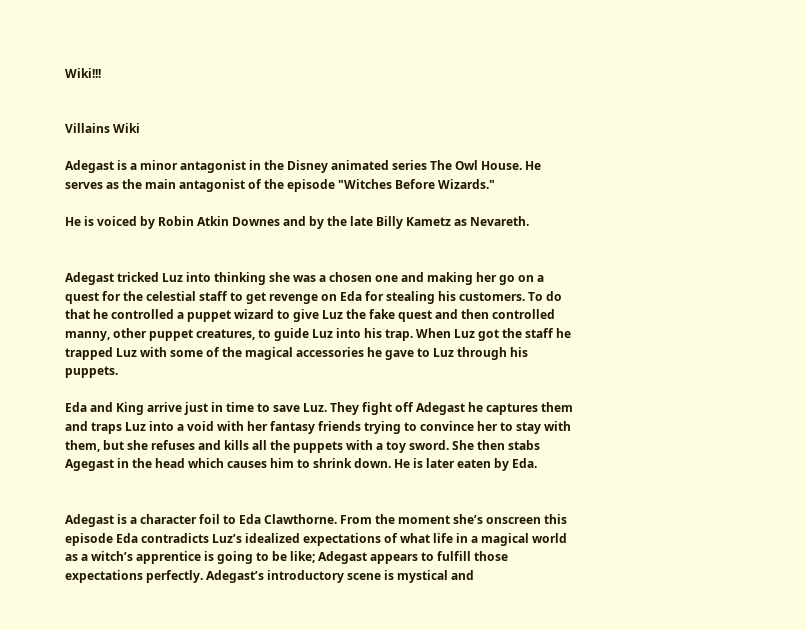Wiki!!!


Villains Wiki

Adegast is a minor antagonist in the Disney animated series The Owl House. He serves as the main antagonist of the episode "Witches Before Wizards."

He is voiced by Robin Atkin Downes and by the late Billy Kametz as Nevareth.


Adegast tricked Luz into thinking she was a chosen one and making her go on a quest for the celestial staff to get revenge on Eda for stealing his customers. To do that he controlled a puppet wizard to give Luz the fake quest and then controlled manny, other puppet creatures, to guide Luz into his trap. When Luz got the staff he trapped Luz with some of the magical accessories he gave to Luz through his puppets.

Eda and King arrive just in time to save Luz. They fight off Adegast he captures them and traps Luz into a void with her fantasy friends trying to convince her to stay with them, but she refuses and kills all the puppets with a toy sword. She then stabs Agegast in the head which causes him to shrink down. He is later eaten by Eda.


Adegast is a character foil to Eda Clawthorne. From the moment she’s onscreen this episode Eda contradicts Luz’s idealized expectations of what life in a magical world as a witch’s apprentice is going to be like; Adegast appears to fulfill those expectations perfectly. Adegast’s introductory scene is mystical and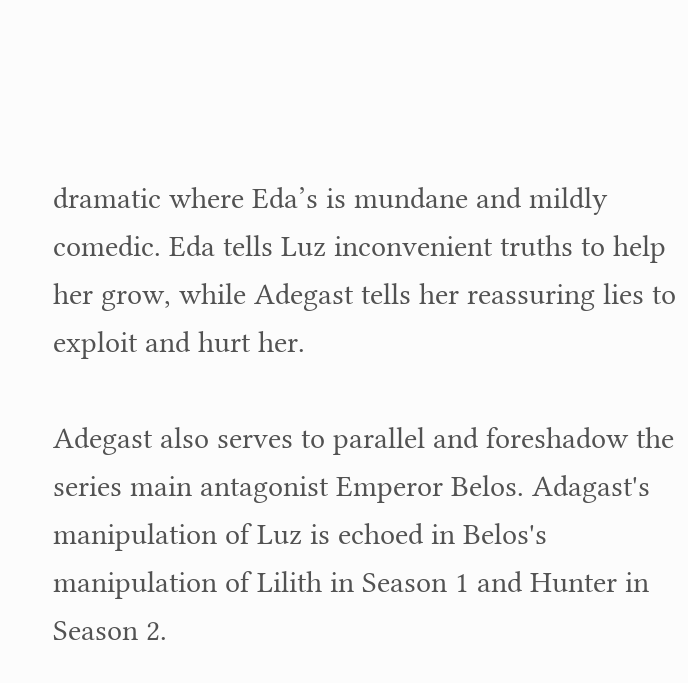dramatic where Eda’s is mundane and mildly comedic. Eda tells Luz inconvenient truths to help her grow, while Adegast tells her reassuring lies to exploit and hurt her.

Adegast also serves to parallel and foreshadow the series main antagonist Emperor Belos. Adagast's manipulation of Luz is echoed in Belos's manipulation of Lilith in Season 1 and Hunter in Season 2.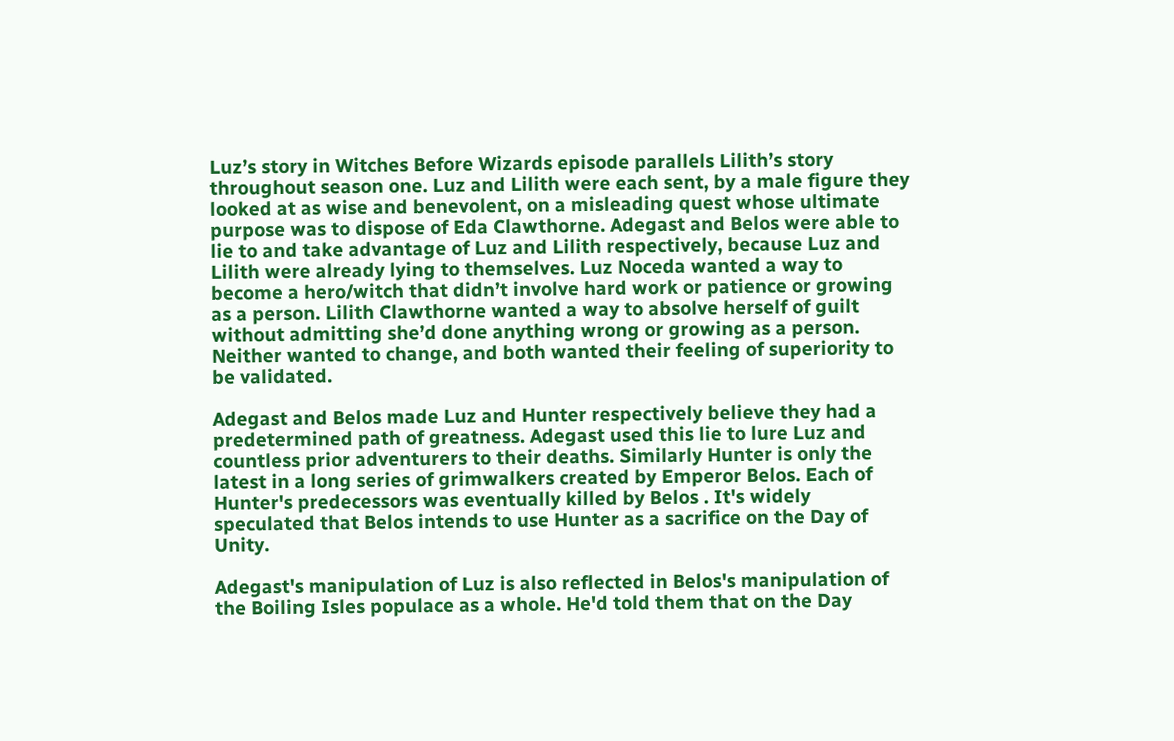Luz’s story in Witches Before Wizards episode parallels Lilith’s story throughout season one. Luz and Lilith were each sent, by a male figure they looked at as wise and benevolent, on a misleading quest whose ultimate purpose was to dispose of Eda Clawthorne. Adegast and Belos were able to lie to and take advantage of Luz and Lilith respectively, because Luz and Lilith were already lying to themselves. Luz Noceda wanted a way to become a hero/witch that didn’t involve hard work or patience or growing as a person. Lilith Clawthorne wanted a way to absolve herself of guilt without admitting she’d done anything wrong or growing as a person. Neither wanted to change, and both wanted their feeling of superiority to be validated.

Adegast and Belos made Luz and Hunter respectively believe they had a predetermined path of greatness. Adegast used this lie to lure Luz and countless prior adventurers to their deaths. Similarly Hunter is only the latest in a long series of grimwalkers created by Emperor Belos. Each of Hunter's predecessors was eventually killed by Belos . It's widely speculated that Belos intends to use Hunter as a sacrifice on the Day of Unity.

Adegast's manipulation of Luz is also reflected in Belos's manipulation of the Boiling Isles populace as a whole. He'd told them that on the Day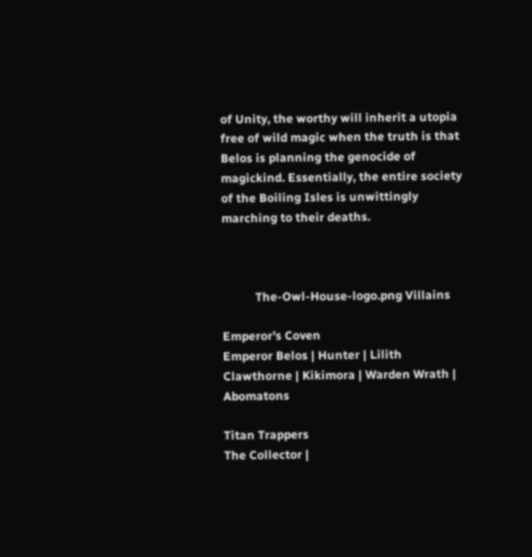of Unity, the worthy will inherit a utopia free of wild magic when the truth is that Belos is planning the genocide of magickind. Essentially, the entire society of the Boiling Isles is unwittingly marching to their deaths.



           The-Owl-House-logo.png Villains

Emperor's Coven
Emperor Belos | Hunter | Lilith Clawthorne | Kikimora | Warden Wrath | Abomatons

Titan Trappers
The Collector |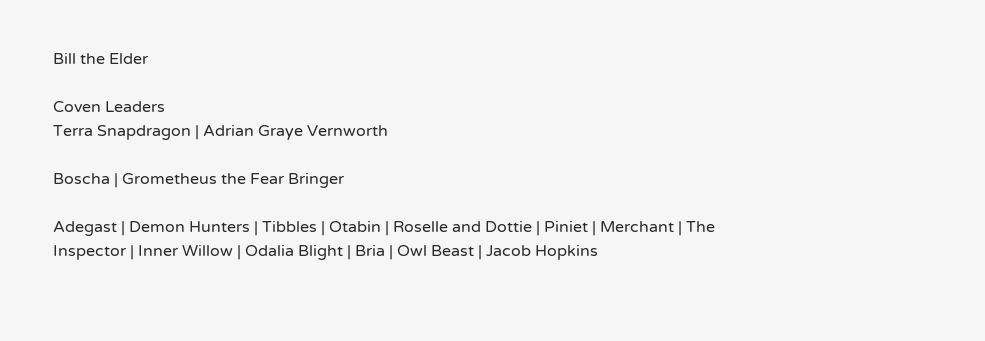Bill the Elder

Coven Leaders
Terra Snapdragon | Adrian Graye Vernworth

Boscha | Grometheus the Fear Bringer

Adegast | Demon Hunters | Tibbles | Otabin | Roselle and Dottie | Piniet | Merchant | The Inspector | Inner Willow | Odalia Blight | Bria | Owl Beast | Jacob Hopkins